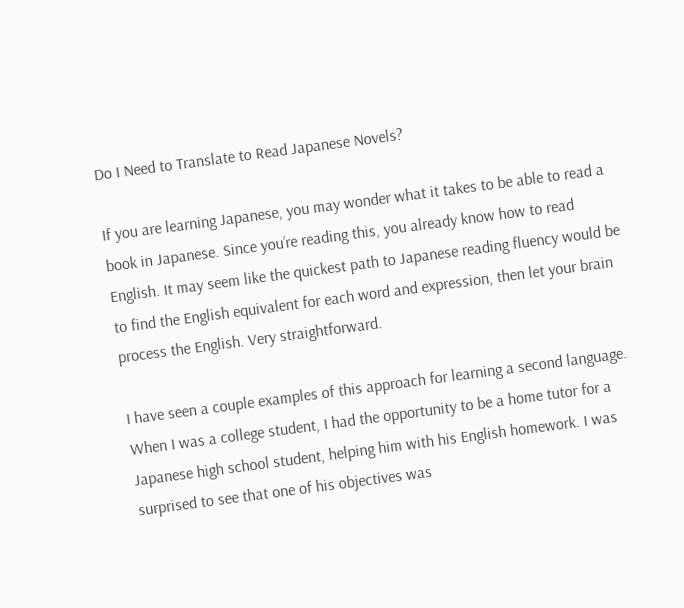Do I Need to Translate to Read Japanese Novels?

If you are learning Japanese, you may wonder what it takes to be able to read a book in Japanese. Since you’re reading this, you already know how to read English. It may seem like the quickest path to Japanese reading fluency would be to find the English equivalent for each word and expression, then let your brain process the English. Very straightforward.

I have seen a couple examples of this approach for learning a second language. When I was a college student, I had the opportunity to be a home tutor for a Japanese high school student, helping him with his English homework. I was surprised to see that one of his objectives was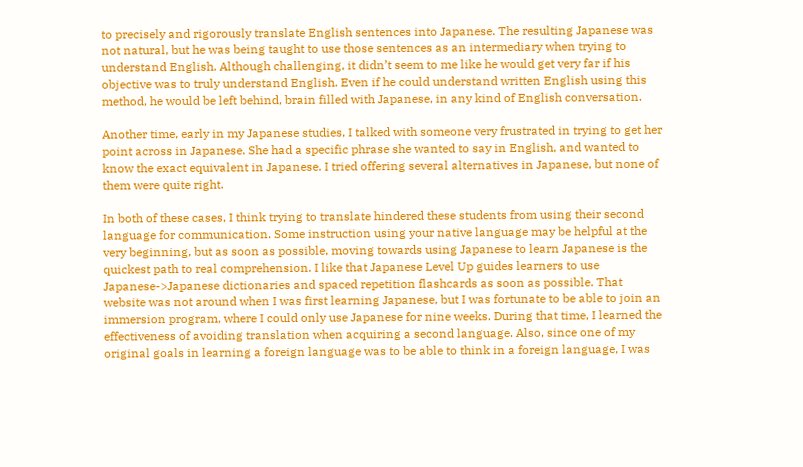to precisely and rigorously translate English sentences into Japanese. The resulting Japanese was not natural, but he was being taught to use those sentences as an intermediary when trying to understand English. Although challenging, it didn’t seem to me like he would get very far if his objective was to truly understand English. Even if he could understand written English using this method, he would be left behind, brain filled with Japanese, in any kind of English conversation.

Another time, early in my Japanese studies, I talked with someone very frustrated in trying to get her point across in Japanese. She had a specific phrase she wanted to say in English, and wanted to know the exact equivalent in Japanese. I tried offering several alternatives in Japanese, but none of them were quite right.

In both of these cases, I think trying to translate hindered these students from using their second language for communication. Some instruction using your native language may be helpful at the very beginning, but as soon as possible, moving towards using Japanese to learn Japanese is the quickest path to real comprehension. I like that Japanese Level Up guides learners to use Japanese->Japanese dictionaries and spaced repetition flashcards as soon as possible. That website was not around when I was first learning Japanese, but I was fortunate to be able to join an immersion program, where I could only use Japanese for nine weeks. During that time, I learned the effectiveness of avoiding translation when acquiring a second language. Also, since one of my original goals in learning a foreign language was to be able to think in a foreign language, I was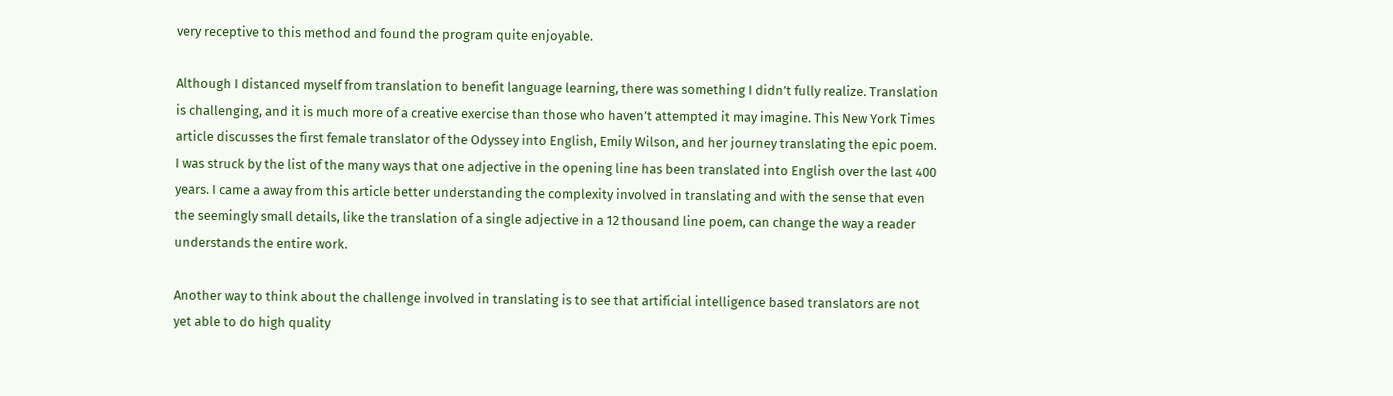very receptive to this method and found the program quite enjoyable.

Although I distanced myself from translation to benefit language learning, there was something I didn’t fully realize. Translation is challenging, and it is much more of a creative exercise than those who haven’t attempted it may imagine. This New York Times article discusses the first female translator of the Odyssey into English, Emily Wilson, and her journey translating the epic poem. I was struck by the list of the many ways that one adjective in the opening line has been translated into English over the last 400 years. I came a away from this article better understanding the complexity involved in translating and with the sense that even the seemingly small details, like the translation of a single adjective in a 12 thousand line poem, can change the way a reader understands the entire work.

Another way to think about the challenge involved in translating is to see that artificial intelligence based translators are not yet able to do high quality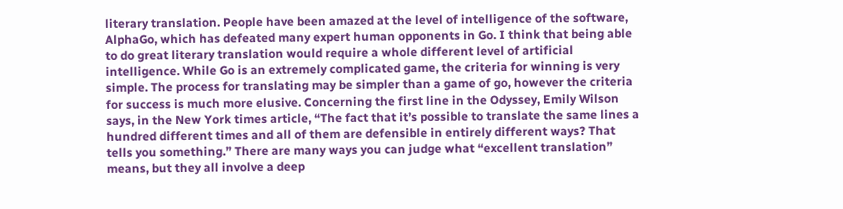literary translation. People have been amazed at the level of intelligence of the software, AlphaGo, which has defeated many expert human opponents in Go. I think that being able to do great literary translation would require a whole different level of artificial intelligence. While Go is an extremely complicated game, the criteria for winning is very simple. The process for translating may be simpler than a game of go, however the criteria for success is much more elusive. Concerning the first line in the Odyssey, Emily Wilson says, in the New York times article, “The fact that it’s possible to translate the same lines a hundred different times and all of them are defensible in entirely different ways? That tells you something.” There are many ways you can judge what “excellent translation” means, but they all involve a deep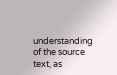understanding of the source text, as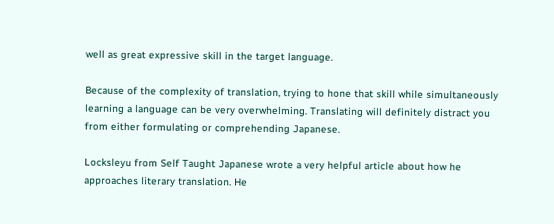well as great expressive skill in the target language.

Because of the complexity of translation, trying to hone that skill while simultaneously learning a language can be very overwhelming. Translating will definitely distract you from either formulating or comprehending Japanese.

Locksleyu from Self Taught Japanese wrote a very helpful article about how he approaches literary translation. He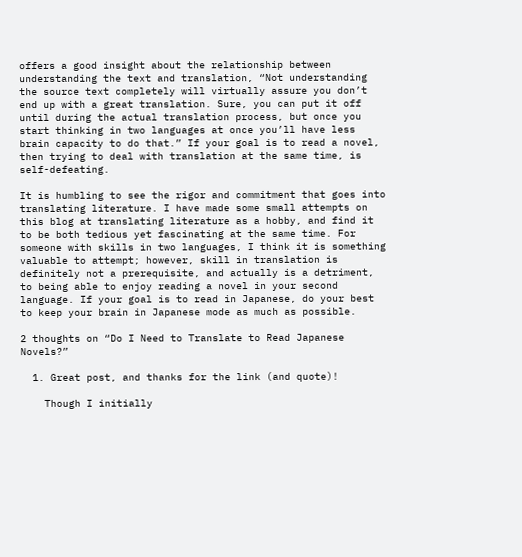offers a good insight about the relationship between understanding the text and translation, “Not understanding the source text completely will virtually assure you don’t end up with a great translation. Sure, you can put it off until during the actual translation process, but once you start thinking in two languages at once you’ll have less brain capacity to do that.” If your goal is to read a novel, then trying to deal with translation at the same time, is self-defeating.

It is humbling to see the rigor and commitment that goes into translating literature. I have made some small attempts on this blog at translating literature as a hobby, and find it to be both tedious yet fascinating at the same time. For someone with skills in two languages, I think it is something valuable to attempt; however, skill in translation is definitely not a prerequisite, and actually is a detriment, to being able to enjoy reading a novel in your second language. If your goal is to read in Japanese, do your best to keep your brain in Japanese mode as much as possible.

2 thoughts on “Do I Need to Translate to Read Japanese Novels?”

  1. Great post, and thanks for the link (and quote)!

    Though I initially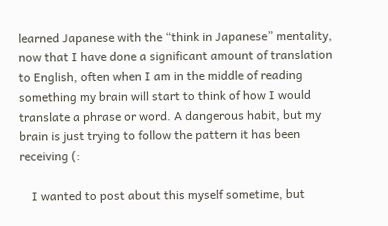learned Japanese with the “think in Japanese” mentality, now that I have done a significant amount of translation to English, often when I am in the middle of reading something my brain will start to think of how I would translate a phrase or word. A dangerous habit, but my brain is just trying to follow the pattern it has been receiving (:

    I wanted to post about this myself sometime, but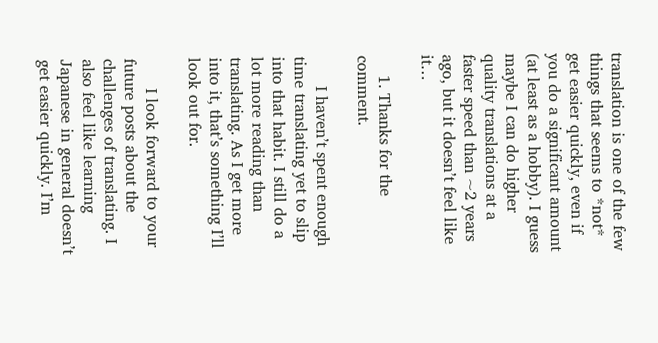translation is one of the few things that seems to *not* get easier quickly, even if you do a significant amount (at least as a hobby). I guess maybe I can do higher quality translations at a faster speed than ~2 years ago, but it doesn’t feel like it…

    1. Thanks for the comment.

      I haven’t spent enough time translating yet to slip into that habit. I still do a lot more reading than translating. As I get more into it, that’s something I’ll look out for.

      I look forward to your future posts about the challenges of translating. I also feel like learning Japanese in general doesn’t get easier quickly. I’m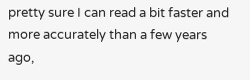pretty sure I can read a bit faster and more accurately than a few years ago,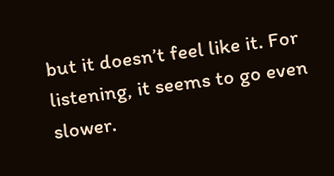but it doesn’t feel like it. For listening, it seems to go even slower.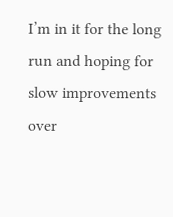I’m in it for the long run and hoping for slow improvements over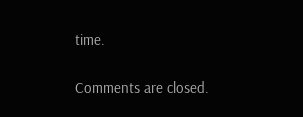time.

Comments are closed.